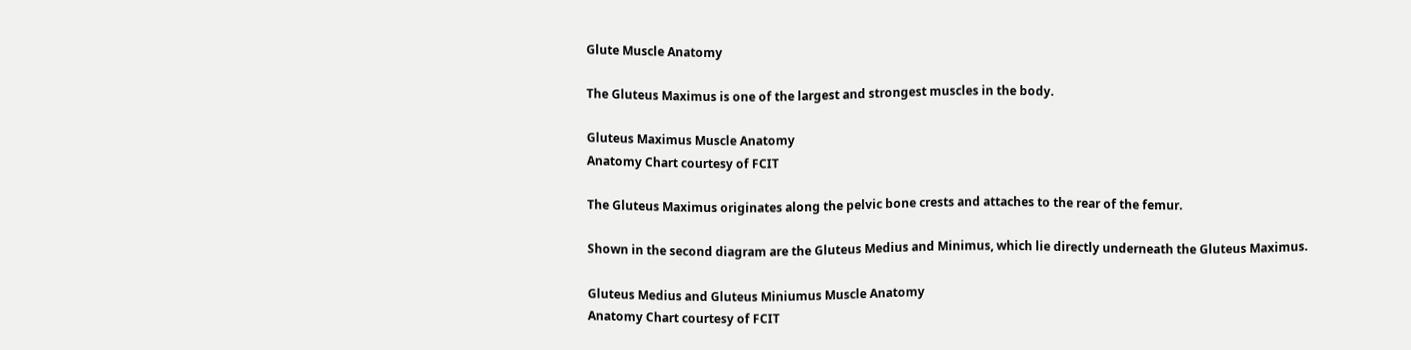Glute Muscle Anatomy

The Gluteus Maximus is one of the largest and strongest muscles in the body.

Gluteus Maximus Muscle Anatomy
Anatomy Chart courtesy of FCIT

The Gluteus Maximus originates along the pelvic bone crests and attaches to the rear of the femur.

Shown in the second diagram are the Gluteus Medius and Minimus, which lie directly underneath the Gluteus Maximus.

Gluteus Medius and Gluteus Miniumus Muscle Anatomy
Anatomy Chart courtesy of FCIT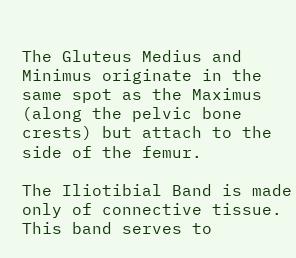The Gluteus Medius and Minimus originate in the same spot as the Maximus (along the pelvic bone crests) but attach to the side of the femur.

The Iliotibial Band is made only of connective tissue. This band serves to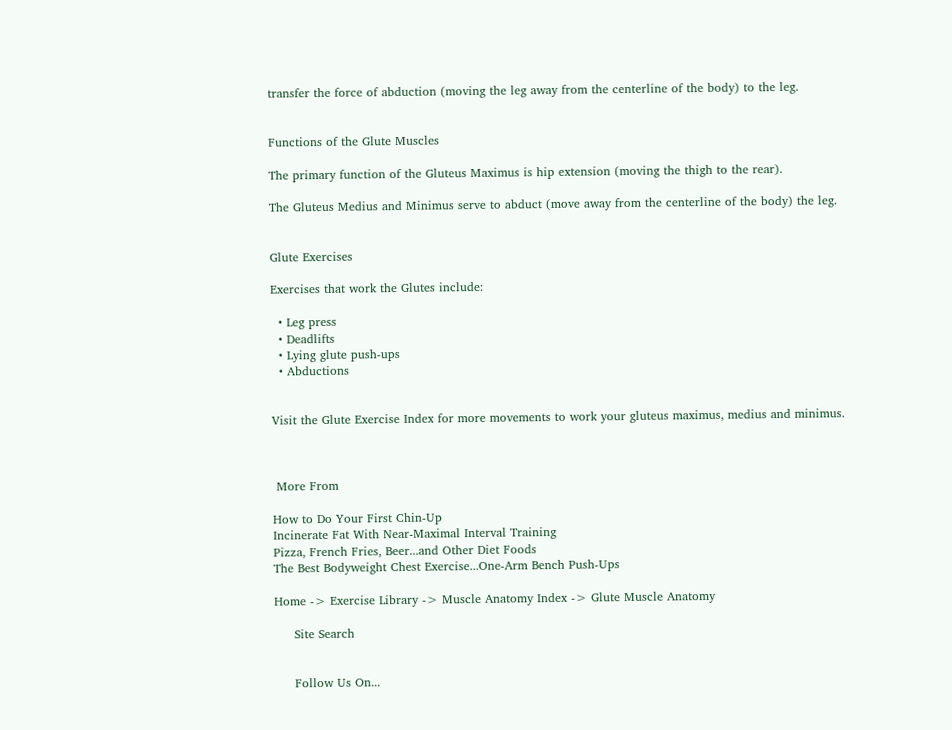transfer the force of abduction (moving the leg away from the centerline of the body) to the leg.


Functions of the Glute Muscles

The primary function of the Gluteus Maximus is hip extension (moving the thigh to the rear).

The Gluteus Medius and Minimus serve to abduct (move away from the centerline of the body) the leg.


Glute Exercises

Exercises that work the Glutes include:

  • Leg press
  • Deadlifts
  • Lying glute push-ups
  • Abductions


Visit the Glute Exercise Index for more movements to work your gluteus maximus, medius and minimus.



 More From

How to Do Your First Chin-Up
Incinerate Fat With Near-Maximal Interval Training
Pizza, French Fries, Beer...and Other Diet Foods
The Best Bodyweight Chest Exercise...One-Arm Bench Push-Ups

Home -> Exercise Library -> Muscle Anatomy Index -> Glute Muscle Anatomy

     Site Search


     Follow Us On...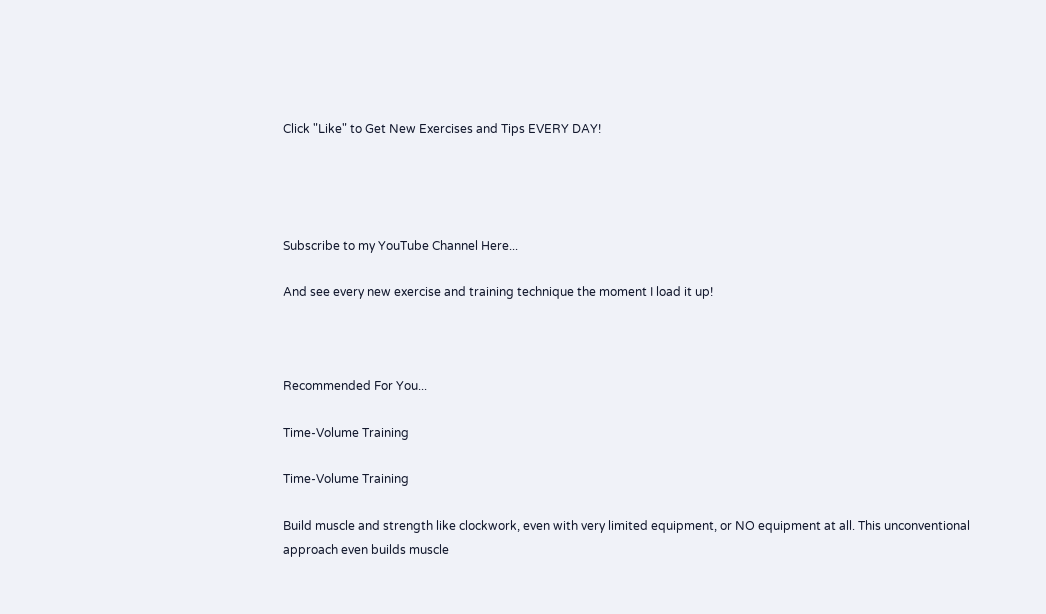Click "Like" to Get New Exercises and Tips EVERY DAY!




Subscribe to my YouTube Channel Here...

And see every new exercise and training technique the moment I load it up!



Recommended For You...

Time-Volume Training

Time-Volume Training

Build muscle and strength like clockwork, even with very limited equipment, or NO equipment at all. This unconventional approach even builds muscle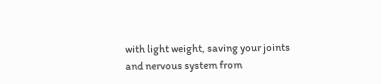with light weight, saving your joints and nervous system from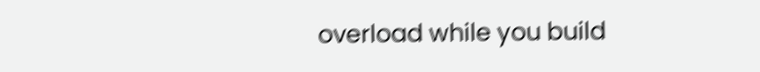overload while you build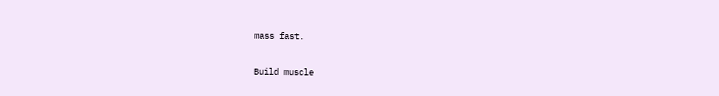mass fast.

Build muscle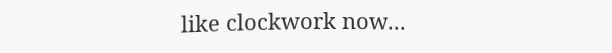like clockwork now...